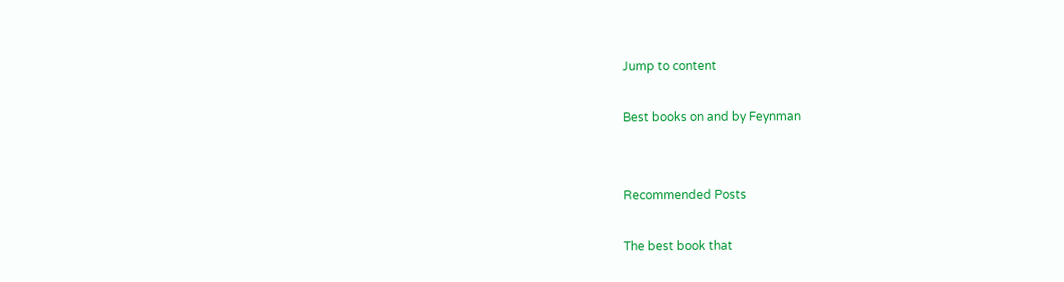Jump to content

Best books on and by Feynman


Recommended Posts

The best book that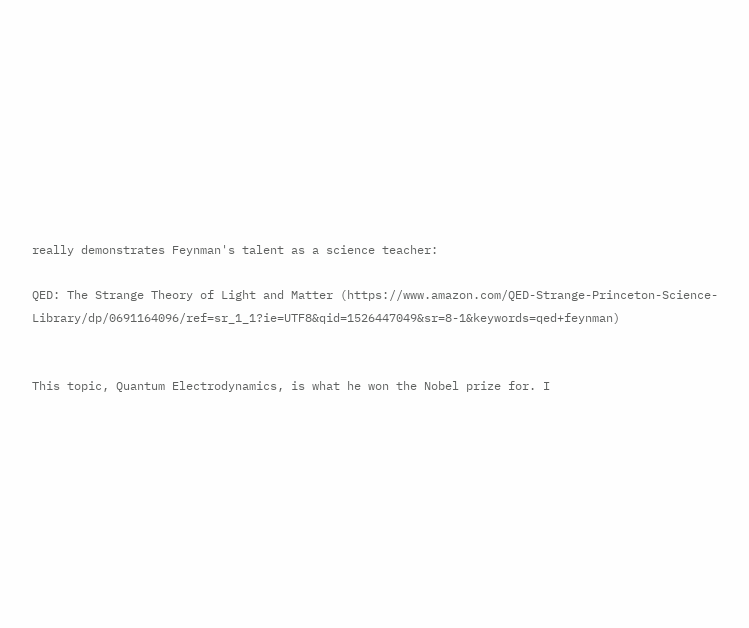really demonstrates Feynman's talent as a science teacher:

QED: The Strange Theory of Light and Matter (https://www.amazon.com/QED-Strange-Princeton-Science-Library/dp/0691164096/ref=sr_1_1?ie=UTF8&qid=1526447049&sr=8-1&keywords=qed+feynman)


This topic, Quantum Electrodynamics, is what he won the Nobel prize for. I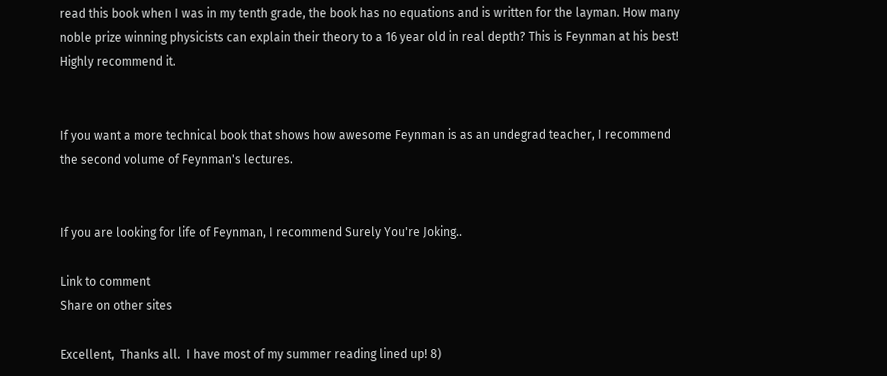read this book when I was in my tenth grade, the book has no equations and is written for the layman. How many noble prize winning physicists can explain their theory to a 16 year old in real depth? This is Feynman at his best! Highly recommend it.


If you want a more technical book that shows how awesome Feynman is as an undegrad teacher, I recommend the second volume of Feynman's lectures.


If you are looking for life of Feynman, I recommend Surely You're Joking..

Link to comment
Share on other sites

Excellent,  Thanks all.  I have most of my summer reading lined up! 8)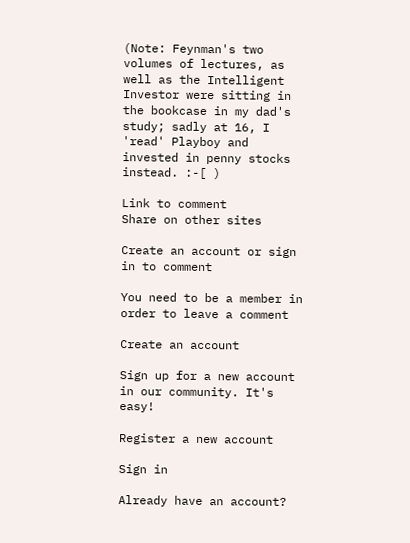(Note: Feynman's two volumes of lectures, as well as the Intelligent Investor were sitting in the bookcase in my dad's study; sadly at 16, I 'read' Playboy and invested in penny stocks instead. :-[ )

Link to comment
Share on other sites

Create an account or sign in to comment

You need to be a member in order to leave a comment

Create an account

Sign up for a new account in our community. It's easy!

Register a new account

Sign in

Already have an account?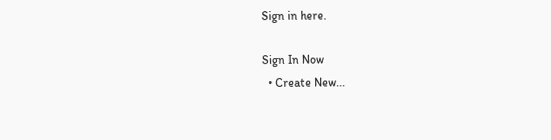Sign in here.

Sign In Now
  • Create New...